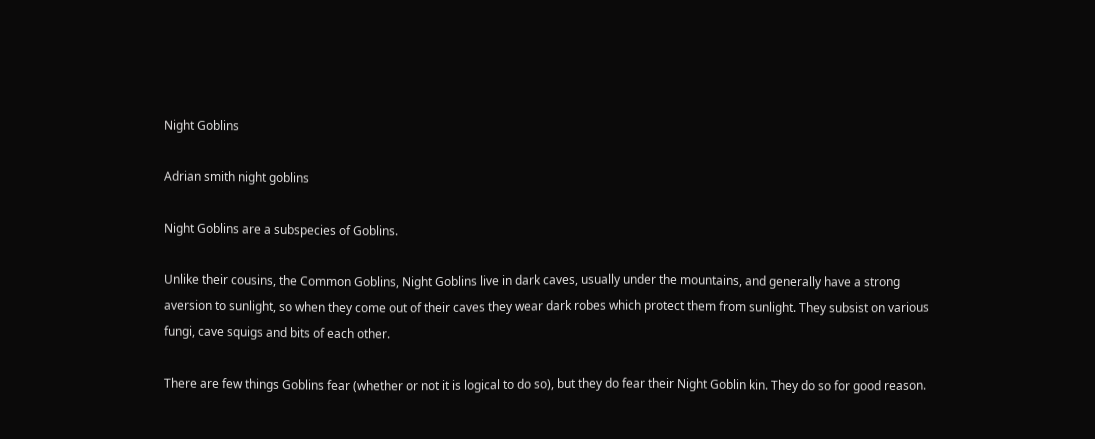Night Goblins

Adrian smith night goblins

Night Goblins are a subspecies of Goblins.

Unlike their cousins, the Common Goblins, Night Goblins live in dark caves, usually under the mountains, and generally have a strong aversion to sunlight, so when they come out of their caves they wear dark robes which protect them from sunlight. They subsist on various fungi, cave squigs and bits of each other.

There are few things Goblins fear (whether or not it is logical to do so), but they do fear their Night Goblin kin. They do so for good reason.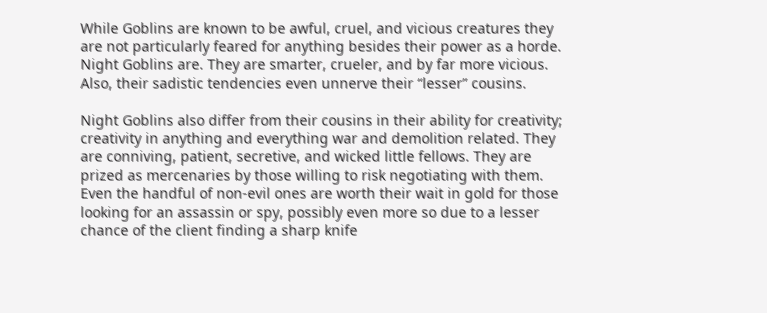While Goblins are known to be awful, cruel, and vicious creatures they are not particularly feared for anything besides their power as a horde. Night Goblins are. They are smarter, crueler, and by far more vicious. Also, their sadistic tendencies even unnerve their “lesser” cousins.

Night Goblins also differ from their cousins in their ability for creativity; creativity in anything and everything war and demolition related. They are conniving, patient, secretive, and wicked little fellows. They are prized as mercenaries by those willing to risk negotiating with them. Even the handful of non-evil ones are worth their wait in gold for those looking for an assassin or spy, possibly even more so due to a lesser chance of the client finding a sharp knife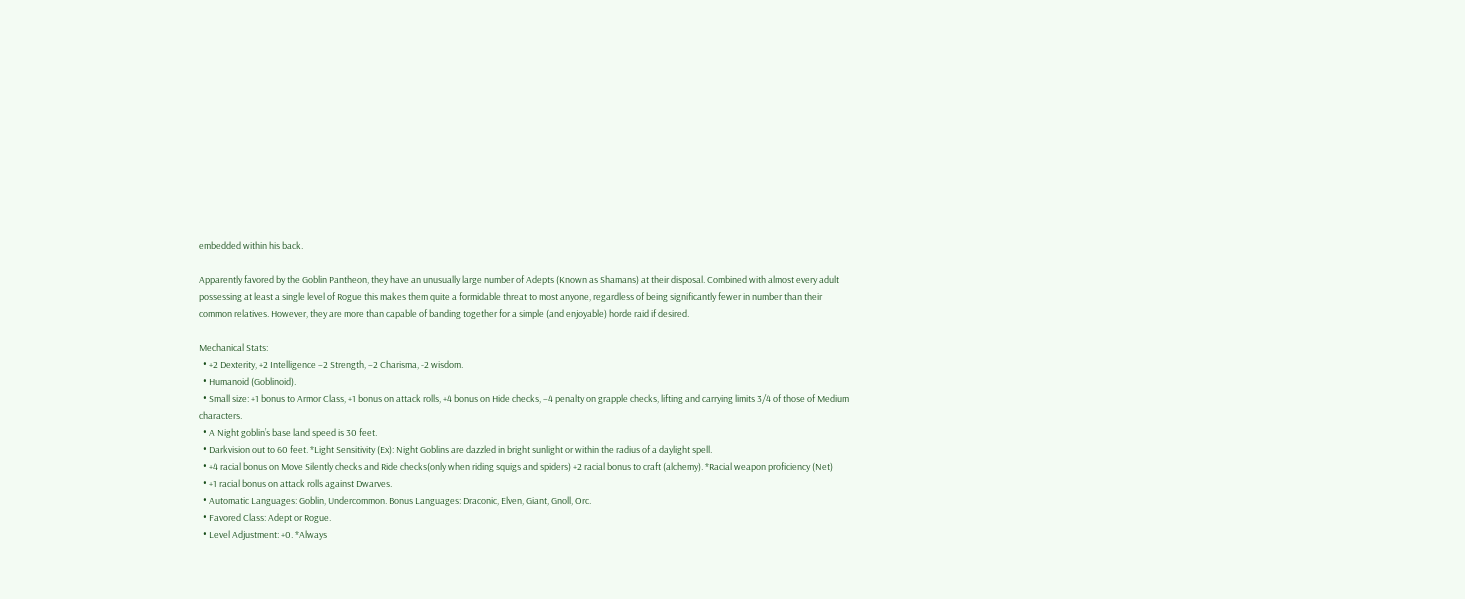embedded within his back.

Apparently favored by the Goblin Pantheon, they have an unusually large number of Adepts (Known as Shamans) at their disposal. Combined with almost every adult possessing at least a single level of Rogue this makes them quite a formidable threat to most anyone, regardless of being significantly fewer in number than their common relatives. However, they are more than capable of banding together for a simple (and enjoyable) horde raid if desired.

Mechanical Stats:
  • +2 Dexterity, +2 Intelligence –2 Strength, –2 Charisma, -2 wisdom.
  • Humanoid (Goblinoid).
  • Small size: +1 bonus to Armor Class, +1 bonus on attack rolls, +4 bonus on Hide checks, –4 penalty on grapple checks, lifting and carrying limits 3/4 of those of Medium characters.
  • A Night goblin’s base land speed is 30 feet.
  • Darkvision out to 60 feet. *Light Sensitivity (Ex): Night Goblins are dazzled in bright sunlight or within the radius of a daylight spell.
  • +4 racial bonus on Move Silently checks and Ride checks(only when riding squigs and spiders) +2 racial bonus to craft (alchemy). *Racial weapon proficiency (Net)
  • +1 racial bonus on attack rolls against Dwarves.
  • Automatic Languages: Goblin, Undercommon. Bonus Languages: Draconic, Elven, Giant, Gnoll, Orc.
  • Favored Class: Adept or Rogue.
  • Level Adjustment: +0. *Always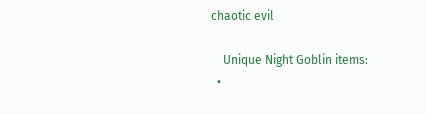chaotic evil

    Unique Night Goblin items:
  •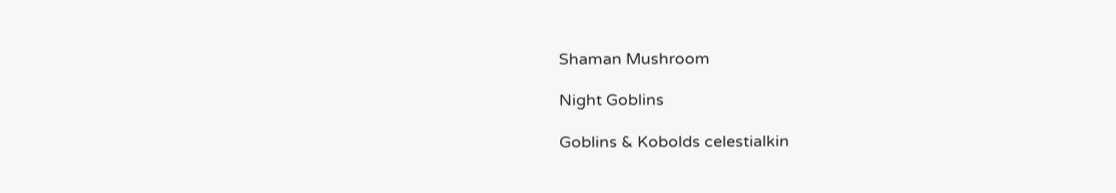Shaman Mushroom

Night Goblins

Goblins & Kobolds celestialkin